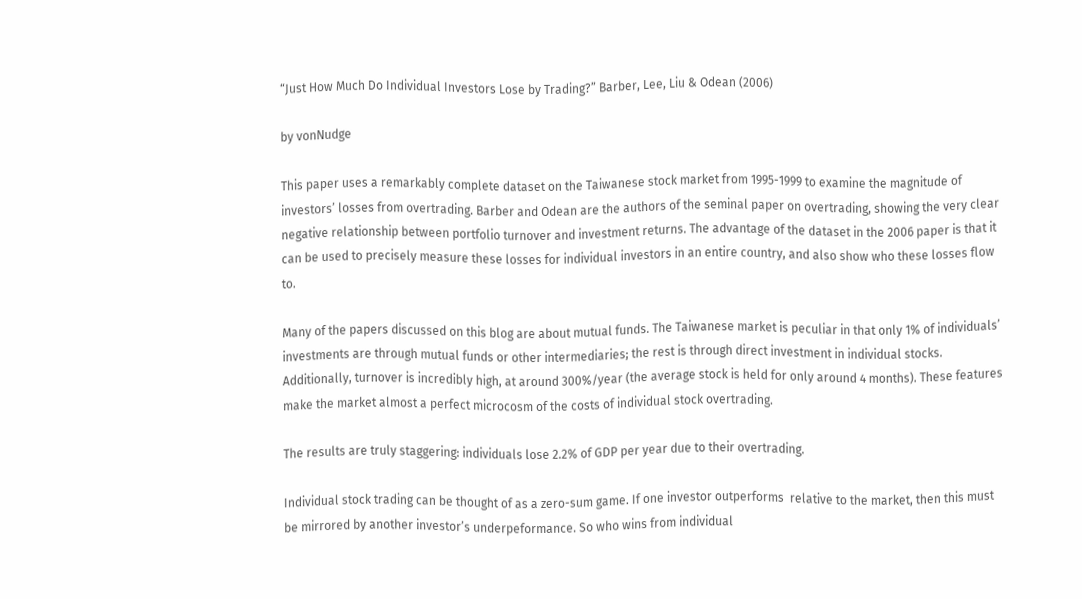“Just How Much Do Individual Investors Lose by Trading?” Barber, Lee, Liu & Odean (2006)

by vonNudge

This paper uses a remarkably complete dataset on the Taiwanese stock market from 1995-1999 to examine the magnitude of investors’ losses from overtrading. Barber and Odean are the authors of the seminal paper on overtrading, showing the very clear negative relationship between portfolio turnover and investment returns. The advantage of the dataset in the 2006 paper is that it can be used to precisely measure these losses for individual investors in an entire country, and also show who these losses flow to.

Many of the papers discussed on this blog are about mutual funds. The Taiwanese market is peculiar in that only 1% of individuals’ investments are through mutual funds or other intermediaries; the rest is through direct investment in individual stocks. Additionally, turnover is incredibly high, at around 300%/year (the average stock is held for only around 4 months). These features make the market almost a perfect microcosm of the costs of individual stock overtrading.

The results are truly staggering: individuals lose 2.2% of GDP per year due to their overtrading.

Individual stock trading can be thought of as a zero-sum game. If one investor outperforms  relative to the market, then this must be mirrored by another investor’s underpeformance. So who wins from individual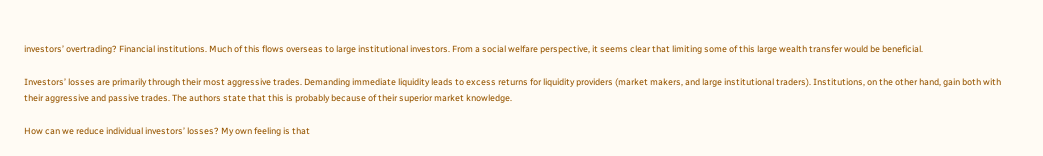investors’ overtrading? Financial institutions. Much of this flows overseas to large institutional investors. From a social welfare perspective, it seems clear that limiting some of this large wealth transfer would be beneficial.

Investors’ losses are primarily through their most aggressive trades. Demanding immediate liquidity leads to excess returns for liquidity providers (market makers, and large institutional traders). Institutions, on the other hand, gain both with their aggressive and passive trades. The authors state that this is probably because of their superior market knowledge.

How can we reduce individual investors’ losses? My own feeling is that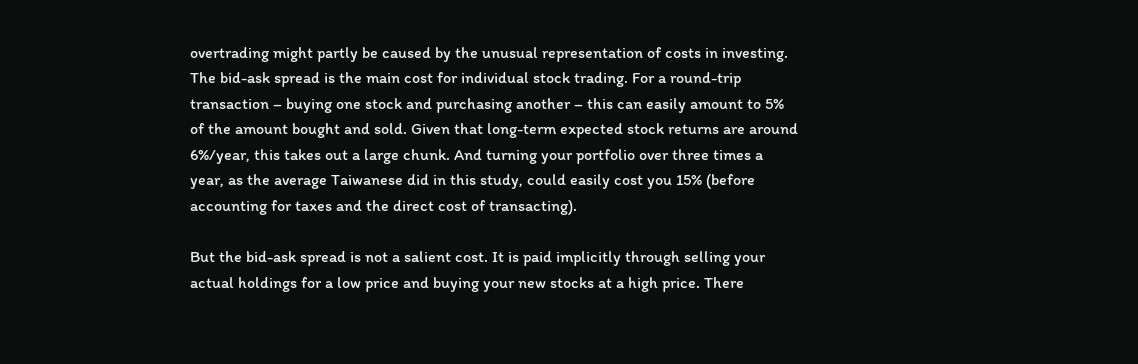overtrading might partly be caused by the unusual representation of costs in investing. The bid-ask spread is the main cost for individual stock trading. For a round-trip transaction – buying one stock and purchasing another – this can easily amount to 5% of the amount bought and sold. Given that long-term expected stock returns are around 6%/year, this takes out a large chunk. And turning your portfolio over three times a year, as the average Taiwanese did in this study, could easily cost you 15% (before accounting for taxes and the direct cost of transacting).

But the bid-ask spread is not a salient cost. It is paid implicitly through selling your actual holdings for a low price and buying your new stocks at a high price. There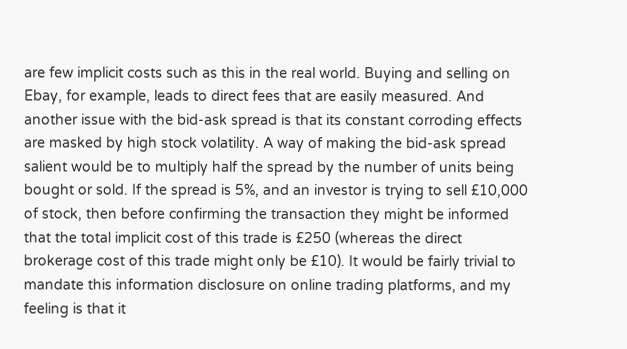are few implicit costs such as this in the real world. Buying and selling on Ebay, for example, leads to direct fees that are easily measured. And another issue with the bid-ask spread is that its constant corroding effects are masked by high stock volatility. A way of making the bid-ask spread salient would be to multiply half the spread by the number of units being bought or sold. If the spread is 5%, and an investor is trying to sell £10,000 of stock, then before confirming the transaction they might be informed that the total implicit cost of this trade is £250 (whereas the direct brokerage cost of this trade might only be £10). It would be fairly trivial to mandate this information disclosure on online trading platforms, and my feeling is that it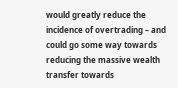would greatly reduce the incidence of overtrading – and could go some way towards reducing the massive wealth transfer towards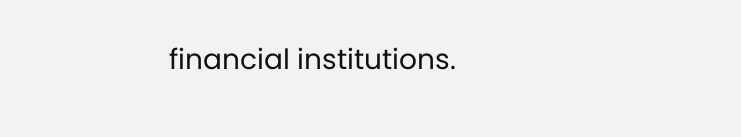financial institutions.